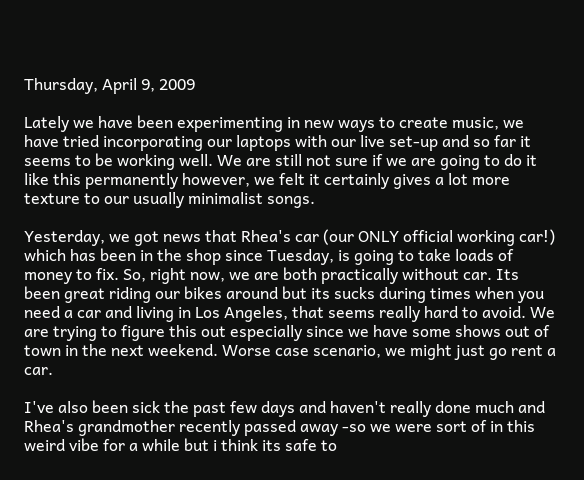Thursday, April 9, 2009

Lately we have been experimenting in new ways to create music, we have tried incorporating our laptops with our live set-up and so far it seems to be working well. We are still not sure if we are going to do it like this permanently however, we felt it certainly gives a lot more texture to our usually minimalist songs.

Yesterday, we got news that Rhea's car (our ONLY official working car!) which has been in the shop since Tuesday, is going to take loads of money to fix. So, right now, we are both practically without car. Its been great riding our bikes around but its sucks during times when you need a car and living in Los Angeles, that seems really hard to avoid. We are trying to figure this out especially since we have some shows out of town in the next weekend. Worse case scenario, we might just go rent a car.

I've also been sick the past few days and haven't really done much and Rhea's grandmother recently passed away -so we were sort of in this weird vibe for a while but i think its safe to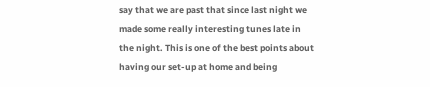say that we are past that since last night we made some really interesting tunes late in the night. This is one of the best points about having our set-up at home and being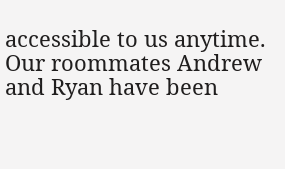accessible to us anytime. Our roommates Andrew and Ryan have been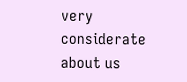very considerate about us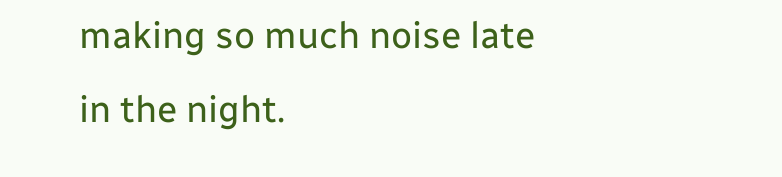making so much noise late in the night.